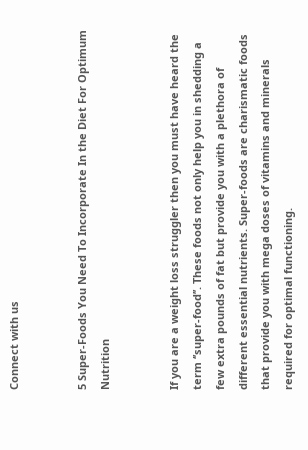Connect with us


5 Super-Foods You Need To Incorporate In the Diet For Optimum Nutrition


If you are a weight loss struggler then you must have heard the term ‘’super-food’’. These foods not only help you in shedding a few extra pounds of fat but provide you with a plethora of different essential nutrients. Super-foods are charismatic foods that provide you with mega doses of vitamins and minerals required for optimal functioning.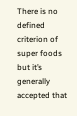There is no defined criterion of super foods but it’s generally accepted that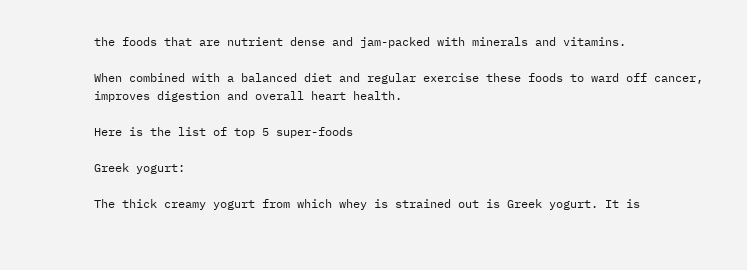the foods that are nutrient dense and jam-packed with minerals and vitamins.

When combined with a balanced diet and regular exercise these foods to ward off cancer, improves digestion and overall heart health.

Here is the list of top 5 super-foods

Greek yogurt:

The thick creamy yogurt from which whey is strained out is Greek yogurt. It is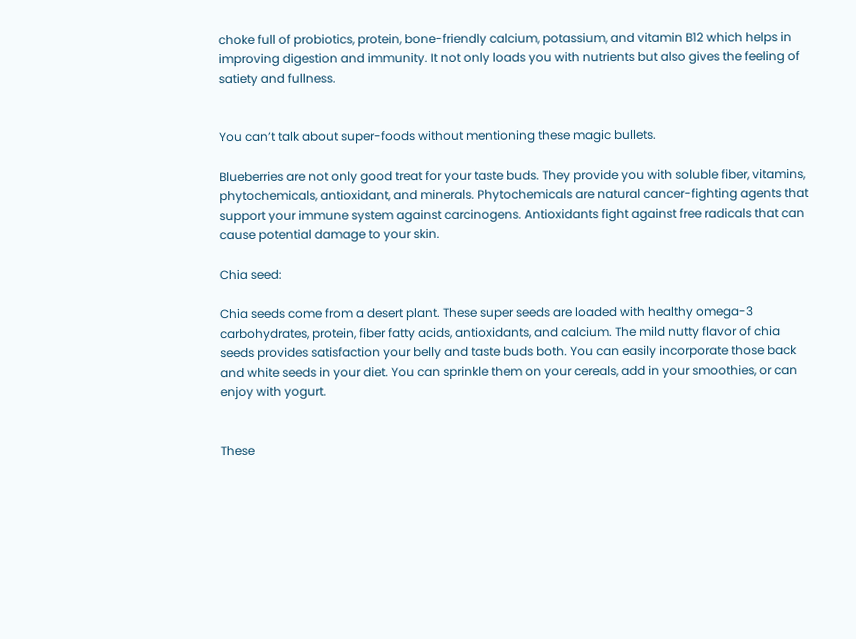choke full of probiotics, protein, bone-friendly calcium, potassium, and vitamin B12 which helps in improving digestion and immunity. It not only loads you with nutrients but also gives the feeling of satiety and fullness.


You can’t talk about super-foods without mentioning these magic bullets.

Blueberries are not only good treat for your taste buds. They provide you with soluble fiber, vitamins, phytochemicals, antioxidant, and minerals. Phytochemicals are natural cancer-fighting agents that support your immune system against carcinogens. Antioxidants fight against free radicals that can cause potential damage to your skin.

Chia seed:

Chia seeds come from a desert plant. These super seeds are loaded with healthy omega-3 carbohydrates, protein, fiber fatty acids, antioxidants, and calcium. The mild nutty flavor of chia seeds provides satisfaction your belly and taste buds both. You can easily incorporate those back and white seeds in your diet. You can sprinkle them on your cereals, add in your smoothies, or can enjoy with yogurt.


These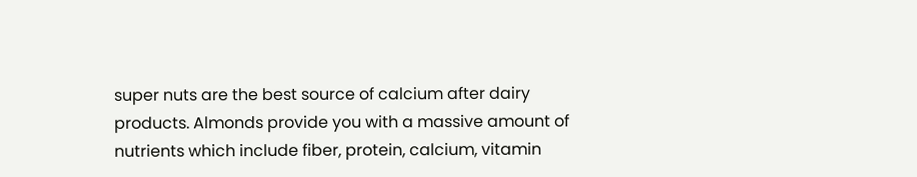super nuts are the best source of calcium after dairy products. Almonds provide you with a massive amount of nutrients which include fiber, protein, calcium, vitamin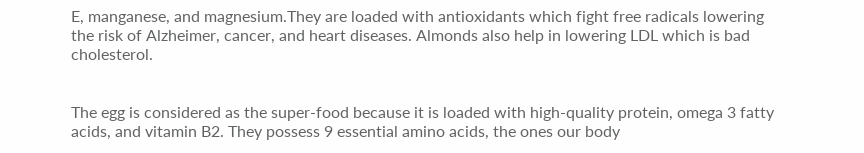E, manganese, and magnesium.They are loaded with antioxidants which fight free radicals lowering the risk of Alzheimer, cancer, and heart diseases. Almonds also help in lowering LDL which is bad cholesterol.


The egg is considered as the super-food because it is loaded with high-quality protein, omega 3 fatty acids, and vitamin B2. They possess 9 essential amino acids, the ones our body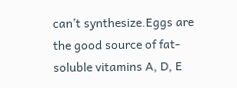can’t synthesize.Eggs are the good source of fat-soluble vitamins A, D, E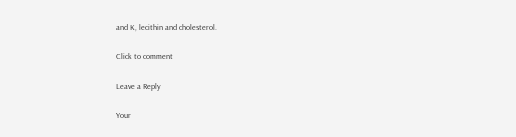and K, lecithin and cholesterol.

Click to comment

Leave a Reply

Your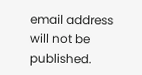email address will not be published.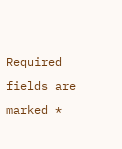Required fields are marked *